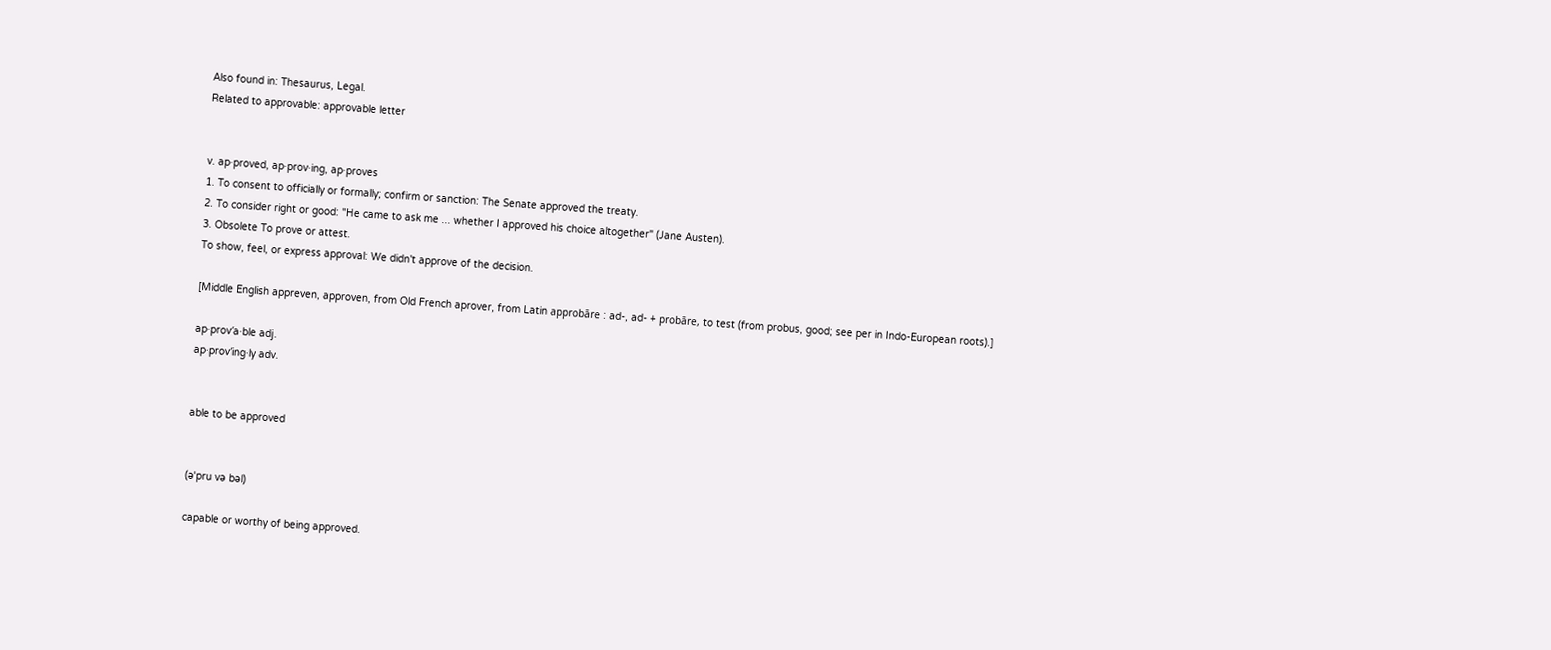Also found in: Thesaurus, Legal.
Related to approvable: approvable letter


v. ap·proved, ap·prov·ing, ap·proves
1. To consent to officially or formally; confirm or sanction: The Senate approved the treaty.
2. To consider right or good: "He came to ask me ... whether I approved his choice altogether" (Jane Austen).
3. Obsolete To prove or attest.
To show, feel, or express approval: We didn't approve of the decision.

[Middle English appreven, approven, from Old French aprover, from Latin approbāre : ad-, ad- + probāre, to test (from probus, good; see per in Indo-European roots).]

ap·prov′a·ble adj.
ap·prov′ing·ly adv.


able to be approved


(əˈpru və bəl)

capable or worthy of being approved.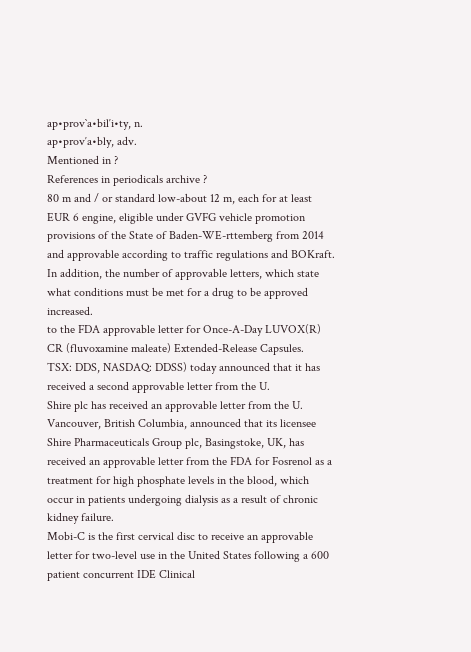ap•prov`a•bil′i•ty, n.
ap•prov′a•bly, adv.
Mentioned in ?
References in periodicals archive ?
80 m and / or standard low-about 12 m, each for at least EUR 6 engine, eligible under GVFG vehicle promotion provisions of the State of Baden-WE-rttemberg from 2014 and approvable according to traffic regulations and BOKraft.
In addition, the number of approvable letters, which state what conditions must be met for a drug to be approved increased.
to the FDA approvable letter for Once-A-Day LUVOX(R) CR (fluvoxamine maleate) Extended-Release Capsules.
TSX: DDS, NASDAQ: DDSS) today announced that it has received a second approvable letter from the U.
Shire plc has received an approvable letter from the U.
Vancouver, British Columbia, announced that its licensee Shire Pharmaceuticals Group plc, Basingstoke, UK, has received an approvable letter from the FDA for Fosrenol as a treatment for high phosphate levels in the blood, which occur in patients undergoing dialysis as a result of chronic kidney failure.
Mobi-C is the first cervical disc to receive an approvable letter for two-level use in the United States following a 600 patient concurrent IDE Clinical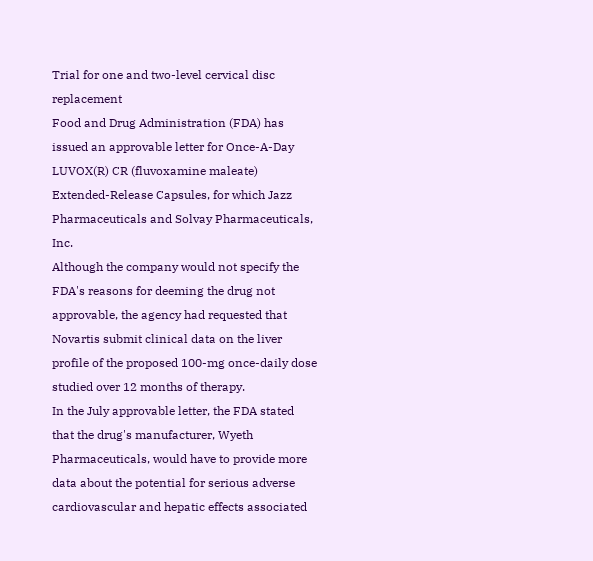Trial for one and two-level cervical disc replacement
Food and Drug Administration (FDA) has issued an approvable letter for Once-A-Day LUVOX(R) CR (fluvoxamine maleate) Extended-Release Capsules, for which Jazz Pharmaceuticals and Solvay Pharmaceuticals, Inc.
Although the company would not specify the FDA's reasons for deeming the drug not approvable, the agency had requested that Novartis submit clinical data on the liver profile of the proposed 100-mg once-daily dose studied over 12 months of therapy.
In the July approvable letter, the FDA stated that the drug's manufacturer, Wyeth Pharmaceuticals, would have to provide more data about the potential for serious adverse cardiovascular and hepatic effects associated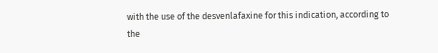with the use of the desvenlafaxine for this indication, according to the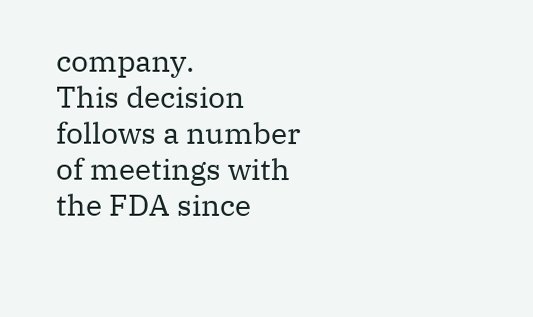company.
This decision follows a number of meetings with the FDA since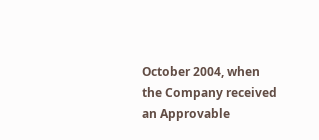October 2004, when the Company received an Approvable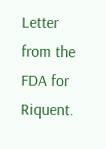Letter from the FDA for Riquent.